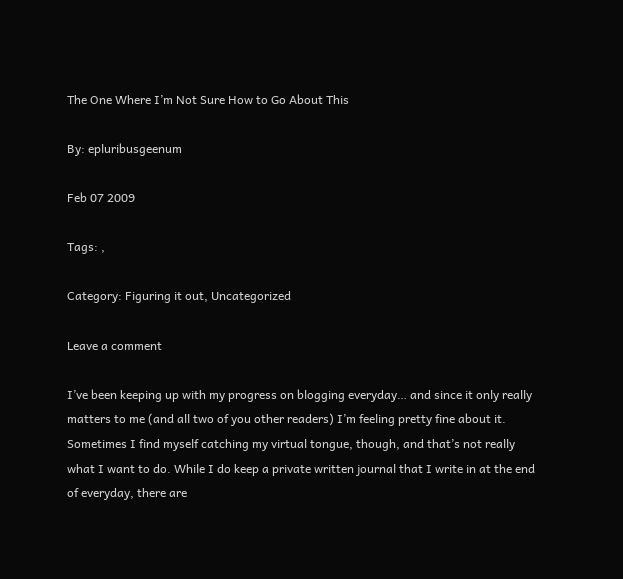The One Where I’m Not Sure How to Go About This

By: epluribusgeenum

Feb 07 2009

Tags: ,

Category: Figuring it out, Uncategorized

Leave a comment

I’ve been keeping up with my progress on blogging everyday… and since it only really matters to me (and all two of you other readers) I’m feeling pretty fine about it. Sometimes I find myself catching my virtual tongue, though, and that’s not really what I want to do. While I do keep a private written journal that I write in at the end of everyday, there are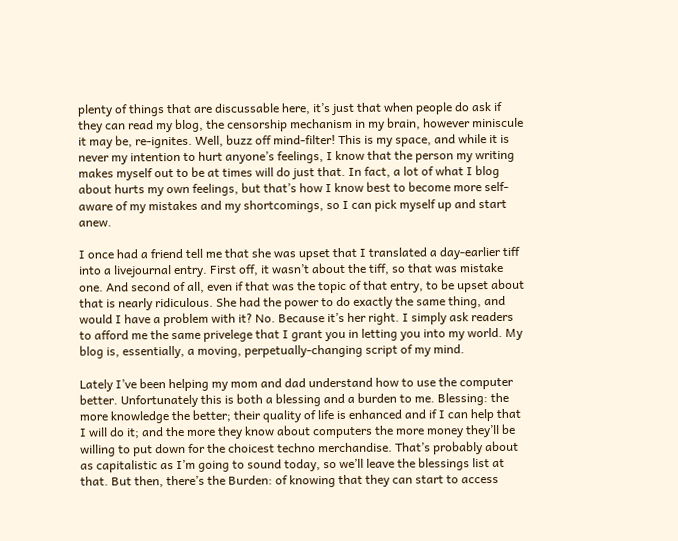plenty of things that are discussable here, it’s just that when people do ask if they can read my blog, the censorship mechanism in my brain, however miniscule it may be, re-ignites. Well, buzz off mind-filter! This is my space, and while it is never my intention to hurt anyone’s feelings, I know that the person my writing makes myself out to be at times will do just that. In fact, a lot of what I blog about hurts my own feelings, but that’s how I know best to become more self-aware of my mistakes and my shortcomings, so I can pick myself up and start anew.

I once had a friend tell me that she was upset that I translated a day-earlier tiff into a livejournal entry. First off, it wasn’t about the tiff, so that was mistake one. And second of all, even if that was the topic of that entry, to be upset about that is nearly ridiculous. She had the power to do exactly the same thing, and would I have a problem with it? No. Because it’s her right. I simply ask readers to afford me the same privelege that I grant you in letting you into my world. My blog is, essentially, a moving, perpetually-changing script of my mind.

Lately I’ve been helping my mom and dad understand how to use the computer better. Unfortunately this is both a blessing and a burden to me. Blessing: the more knowledge the better; their quality of life is enhanced and if I can help that I will do it; and the more they know about computers the more money they’ll be willing to put down for the choicest techno merchandise. That’s probably about as capitalistic as I’m going to sound today, so we’ll leave the blessings list at that. But then, there’s the Burden: of knowing that they can start to access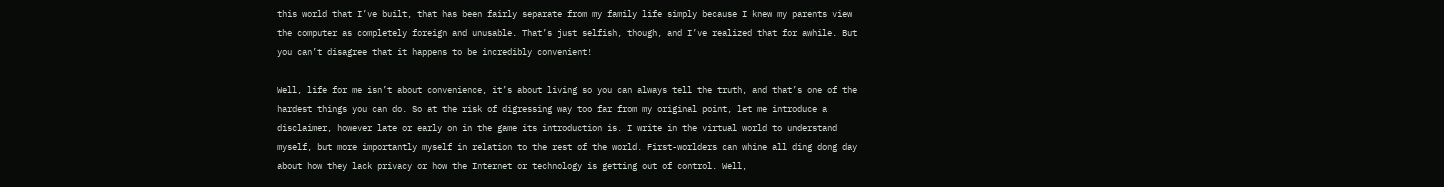this world that I’ve built, that has been fairly separate from my family life simply because I knew my parents view the computer as completely foreign and unusable. That’s just selfish, though, and I’ve realized that for awhile. But you can’t disagree that it happens to be incredibly convenient!

Well, life for me isn’t about convenience, it’s about living so you can always tell the truth, and that’s one of the hardest things you can do. So at the risk of digressing way too far from my original point, let me introduce a disclaimer, however late or early on in the game its introduction is. I write in the virtual world to understand myself, but more importantly myself in relation to the rest of the world. First-worlders can whine all ding dong day about how they lack privacy or how the Internet or technology is getting out of control. Well,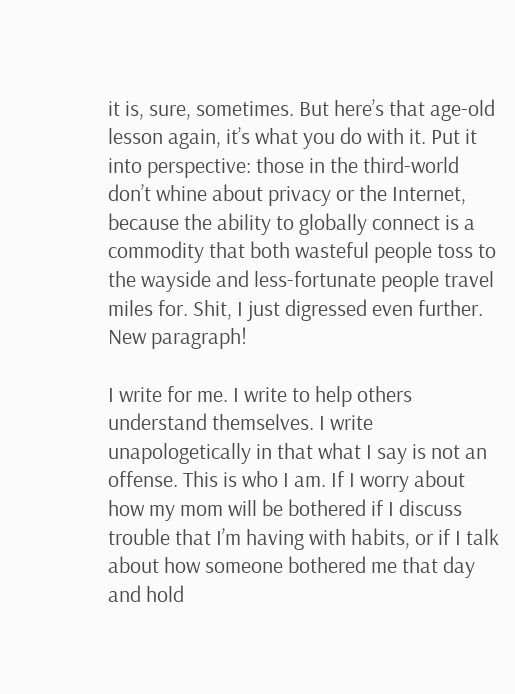it is, sure, sometimes. But here’s that age-old lesson again, it’s what you do with it. Put it into perspective: those in the third-world don’t whine about privacy or the Internet, because the ability to globally connect is a commodity that both wasteful people toss to the wayside and less-fortunate people travel miles for. Shit, I just digressed even further. New paragraph!

I write for me. I write to help others understand themselves. I write unapologetically in that what I say is not an offense. This is who I am. If I worry about how my mom will be bothered if I discuss trouble that I’m having with habits, or if I talk about how someone bothered me that day and hold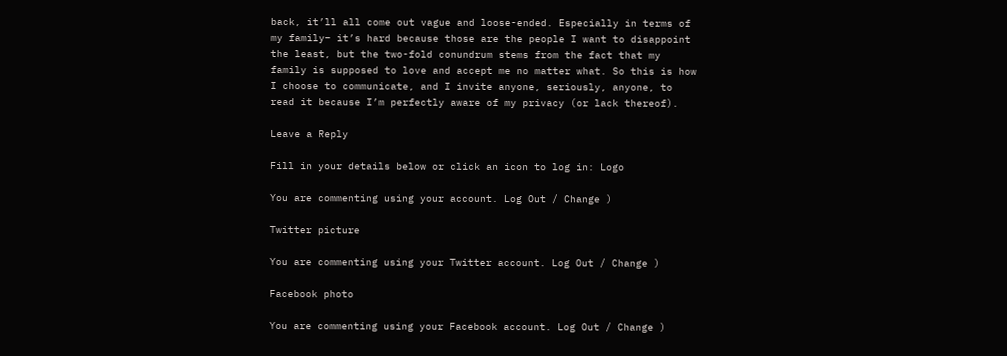back, it’ll all come out vague and loose-ended. Especially in terms of my family– it’s hard because those are the people I want to disappoint the least, but the two-fold conundrum stems from the fact that my family is supposed to love and accept me no matter what. So this is how I choose to communicate, and I invite anyone, seriously, anyone, to read it because I’m perfectly aware of my privacy (or lack thereof).

Leave a Reply

Fill in your details below or click an icon to log in: Logo

You are commenting using your account. Log Out / Change )

Twitter picture

You are commenting using your Twitter account. Log Out / Change )

Facebook photo

You are commenting using your Facebook account. Log Out / Change )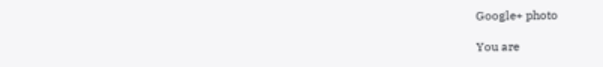Google+ photo

You are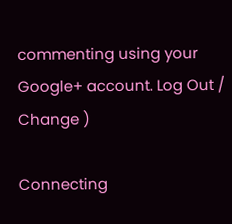commenting using your Google+ account. Log Out / Change )

Connecting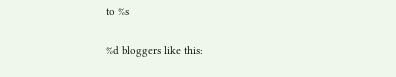to %s

%d bloggers like this: